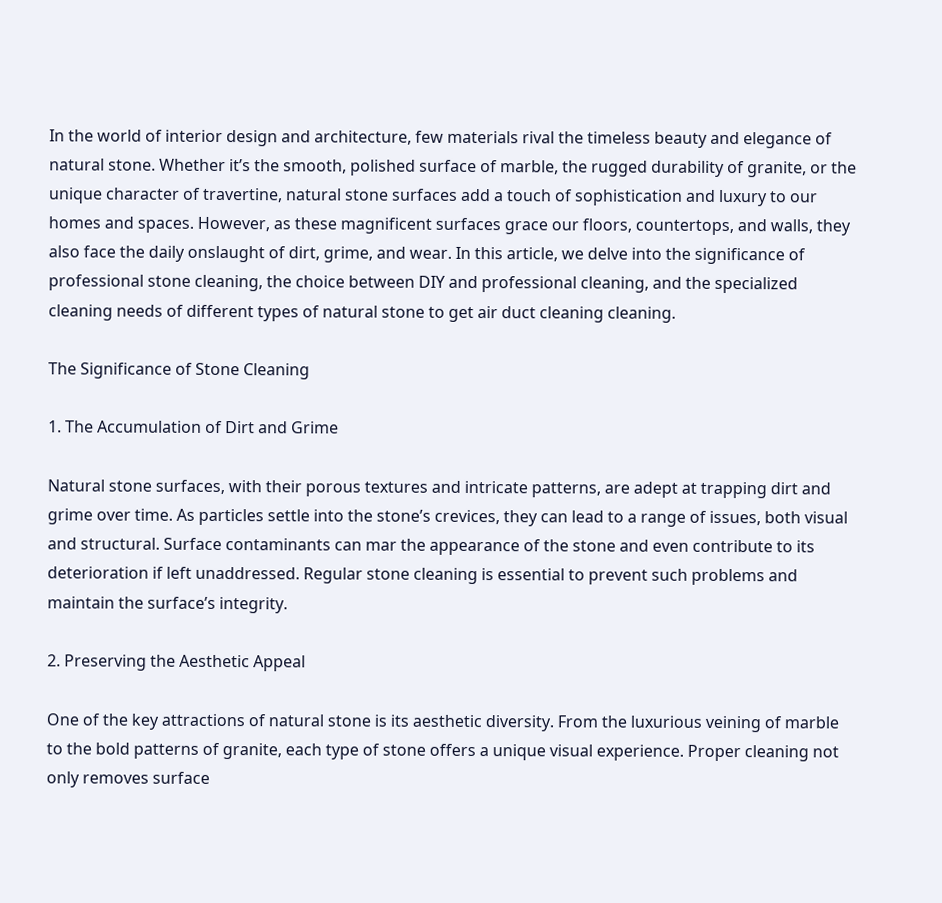In the world of interior design and architecture, few materials rival the timeless beauty and elegance of natural stone. Whether it’s the smooth, polished surface of marble, the rugged durability of granite, or the unique character of travertine, natural stone surfaces add a touch of sophistication and luxury to our homes and spaces. However, as these magnificent surfaces grace our floors, countertops, and walls, they also face the daily onslaught of dirt, grime, and wear. In this article, we delve into the significance of professional stone cleaning, the choice between DIY and professional cleaning, and the specialized cleaning needs of different types of natural stone to get air duct cleaning cleaning.

The Significance of Stone Cleaning

1. The Accumulation of Dirt and Grime

Natural stone surfaces, with their porous textures and intricate patterns, are adept at trapping dirt and grime over time. As particles settle into the stone’s crevices, they can lead to a range of issues, both visual and structural. Surface contaminants can mar the appearance of the stone and even contribute to its deterioration if left unaddressed. Regular stone cleaning is essential to prevent such problems and maintain the surface’s integrity.

2. Preserving the Aesthetic Appeal

One of the key attractions of natural stone is its aesthetic diversity. From the luxurious veining of marble to the bold patterns of granite, each type of stone offers a unique visual experience. Proper cleaning not only removes surface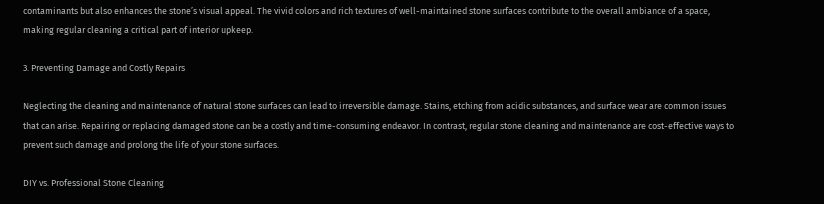contaminants but also enhances the stone’s visual appeal. The vivid colors and rich textures of well-maintained stone surfaces contribute to the overall ambiance of a space, making regular cleaning a critical part of interior upkeep.

3. Preventing Damage and Costly Repairs

Neglecting the cleaning and maintenance of natural stone surfaces can lead to irreversible damage. Stains, etching from acidic substances, and surface wear are common issues that can arise. Repairing or replacing damaged stone can be a costly and time-consuming endeavor. In contrast, regular stone cleaning and maintenance are cost-effective ways to prevent such damage and prolong the life of your stone surfaces.

DIY vs. Professional Stone Cleaning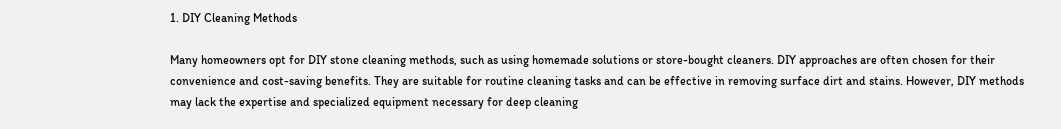1. DIY Cleaning Methods

Many homeowners opt for DIY stone cleaning methods, such as using homemade solutions or store-bought cleaners. DIY approaches are often chosen for their convenience and cost-saving benefits. They are suitable for routine cleaning tasks and can be effective in removing surface dirt and stains. However, DIY methods may lack the expertise and specialized equipment necessary for deep cleaning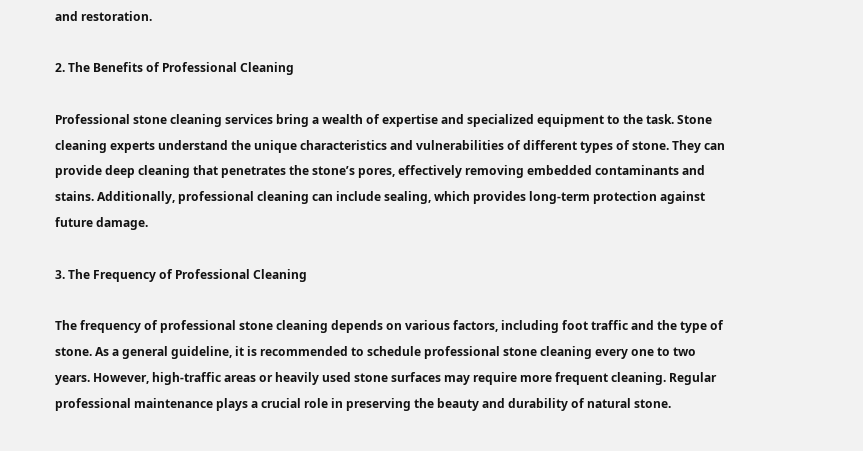and restoration.

2. The Benefits of Professional Cleaning

Professional stone cleaning services bring a wealth of expertise and specialized equipment to the task. Stone cleaning experts understand the unique characteristics and vulnerabilities of different types of stone. They can provide deep cleaning that penetrates the stone’s pores, effectively removing embedded contaminants and stains. Additionally, professional cleaning can include sealing, which provides long-term protection against future damage.

3. The Frequency of Professional Cleaning

The frequency of professional stone cleaning depends on various factors, including foot traffic and the type of stone. As a general guideline, it is recommended to schedule professional stone cleaning every one to two years. However, high-traffic areas or heavily used stone surfaces may require more frequent cleaning. Regular professional maintenance plays a crucial role in preserving the beauty and durability of natural stone.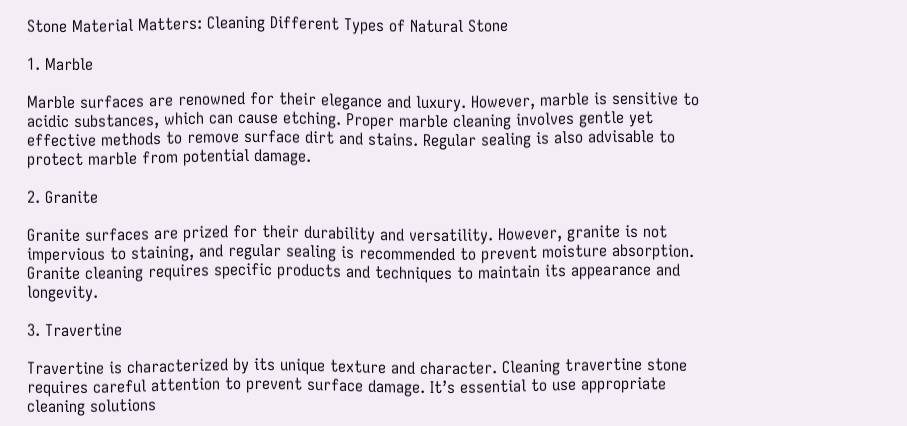Stone Material Matters: Cleaning Different Types of Natural Stone

1. Marble

Marble surfaces are renowned for their elegance and luxury. However, marble is sensitive to acidic substances, which can cause etching. Proper marble cleaning involves gentle yet effective methods to remove surface dirt and stains. Regular sealing is also advisable to protect marble from potential damage.

2. Granite

Granite surfaces are prized for their durability and versatility. However, granite is not impervious to staining, and regular sealing is recommended to prevent moisture absorption. Granite cleaning requires specific products and techniques to maintain its appearance and longevity.

3. Travertine

Travertine is characterized by its unique texture and character. Cleaning travertine stone requires careful attention to prevent surface damage. It’s essential to use appropriate cleaning solutions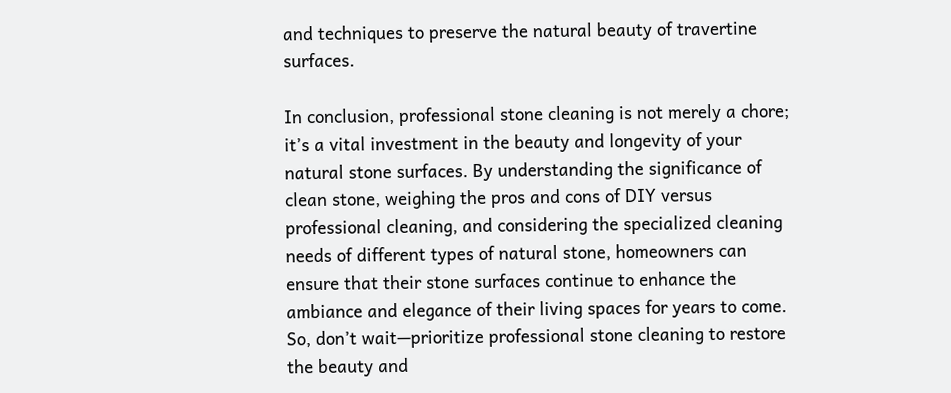and techniques to preserve the natural beauty of travertine surfaces.

In conclusion, professional stone cleaning is not merely a chore; it’s a vital investment in the beauty and longevity of your natural stone surfaces. By understanding the significance of clean stone, weighing the pros and cons of DIY versus professional cleaning, and considering the specialized cleaning needs of different types of natural stone, homeowners can ensure that their stone surfaces continue to enhance the ambiance and elegance of their living spaces for years to come. So, don’t wait—prioritize professional stone cleaning to restore the beauty and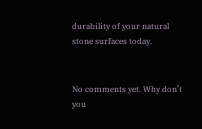durability of your natural stone surfaces today.


No comments yet. Why don’t you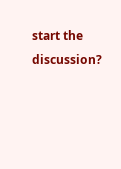start the discussion?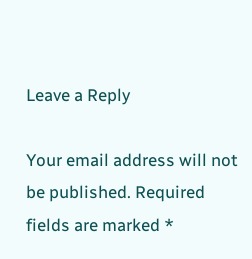Leave a Reply

Your email address will not be published. Required fields are marked *